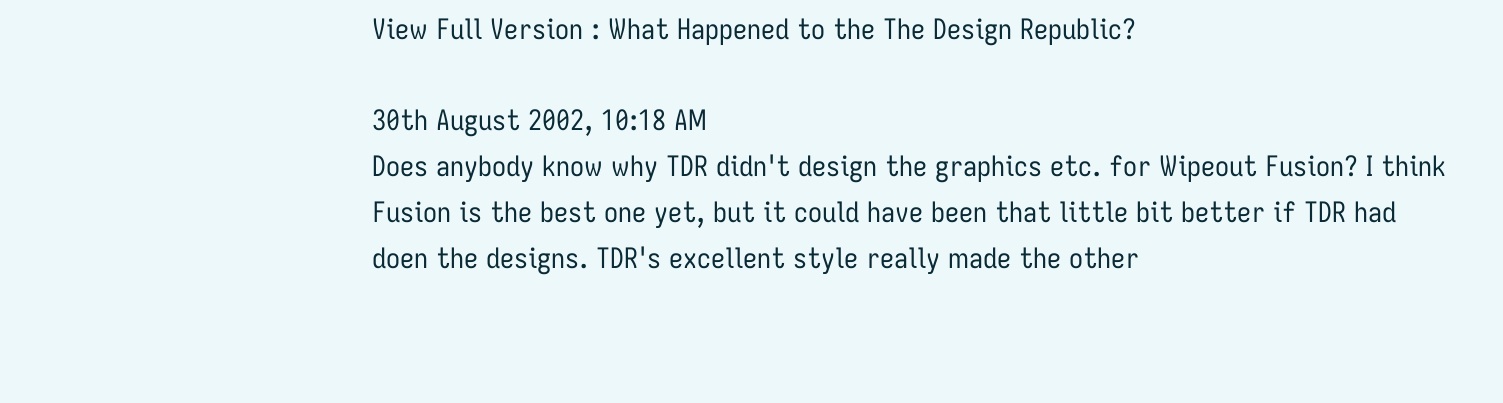View Full Version : What Happened to the The Design Republic?

30th August 2002, 10:18 AM
Does anybody know why TDR didn't design the graphics etc. for Wipeout Fusion? I think Fusion is the best one yet, but it could have been that little bit better if TDR had doen the designs. TDR's excellent style really made the other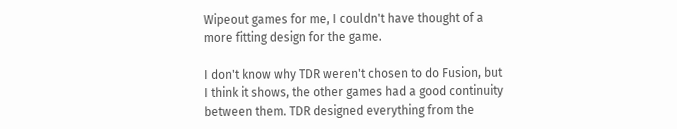Wipeout games for me, I couldn't have thought of a more fitting design for the game.

I don't know why TDR weren't chosen to do Fusion, but I think it shows, the other games had a good continuity between them. TDR designed everything from the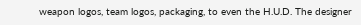weapon logos, team logos, packaging, to even the H.U.D. The designer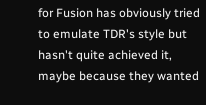for Fusion has obviously tried to emulate TDR's style but hasn't quite achieved it, maybe because they wanted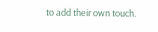to add their own touch.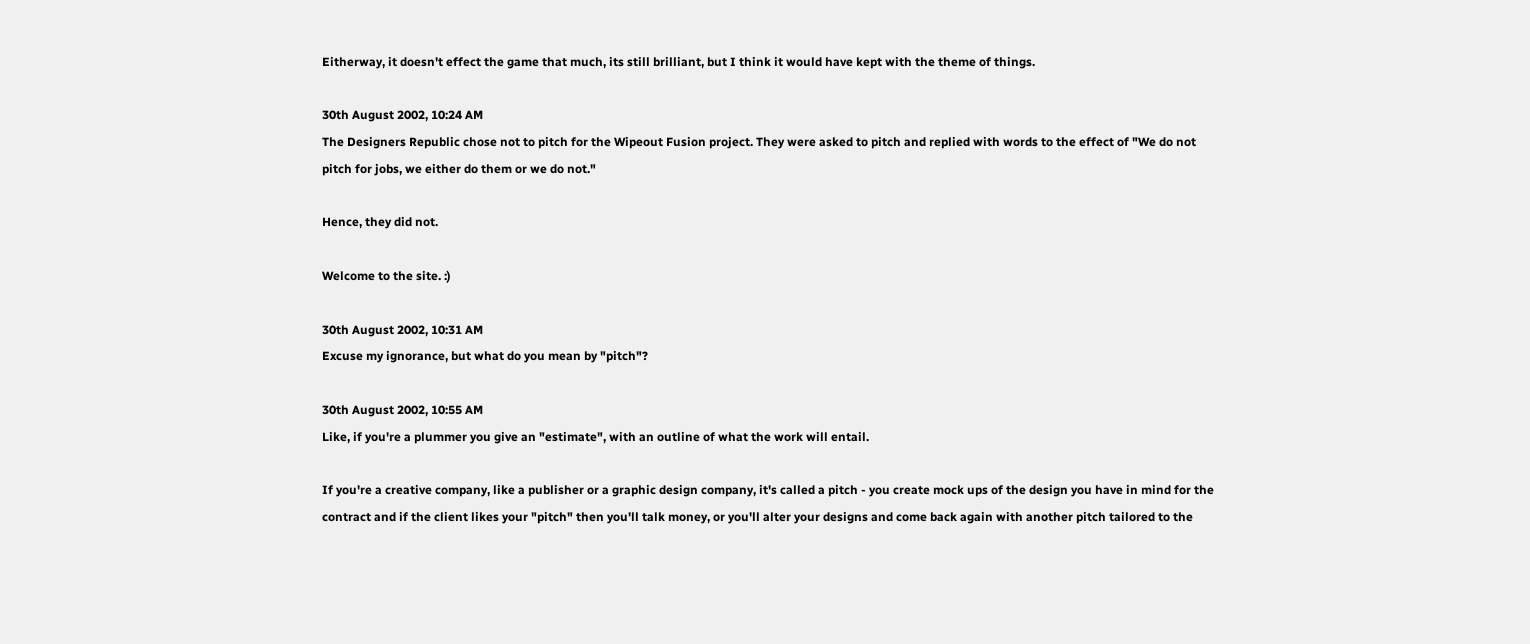Eitherway, it doesn't effect the game that much, its still brilliant, but I think it would have kept with the theme of things.

30th August 2002, 10:24 AM
The Designers Republic chose not to pitch for the Wipeout Fusion project. They were asked to pitch and replied with words to the effect of "We do not pitch for jobs, we either do them or we do not."

Hence, they did not.

Welcome to the site. :)

30th August 2002, 10:31 AM
Excuse my ignorance, but what do you mean by "pitch"?

30th August 2002, 10:55 AM
Like, if you're a plummer you give an "estimate", with an outline of what the work will entail.

If you're a creative company, like a publisher or a graphic design company, it's called a pitch - you create mock ups of the design you have in mind for the contract and if the client likes your "pitch" then you'll talk money, or you'll alter your designs and come back again with another pitch tailored to the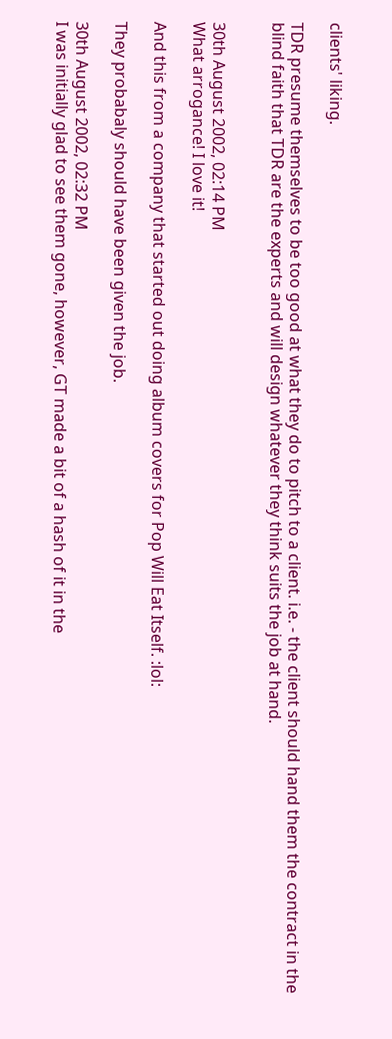clients' liking.

TDR presume themselves to be too good at what they do to pitch to a client. i.e. - the client should hand them the contract in the blind faith that TDR are the experts and will design whatever they think suits the job at hand.


30th August 2002, 02:14 PM
What arrogance! I love it!

And this from a company that started out doing album covers for Pop Will Eat Itself. :lol:

They probabaly should have been given the job.

30th August 2002, 02:32 PM
I was initially glad to see them gone, however, GT made a bit of a hash of it in the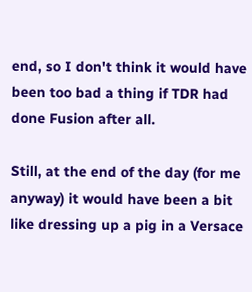end, so I don't think it would have been too bad a thing if TDR had done Fusion after all.

Still, at the end of the day (for me anyway) it would have been a bit like dressing up a pig in a Versace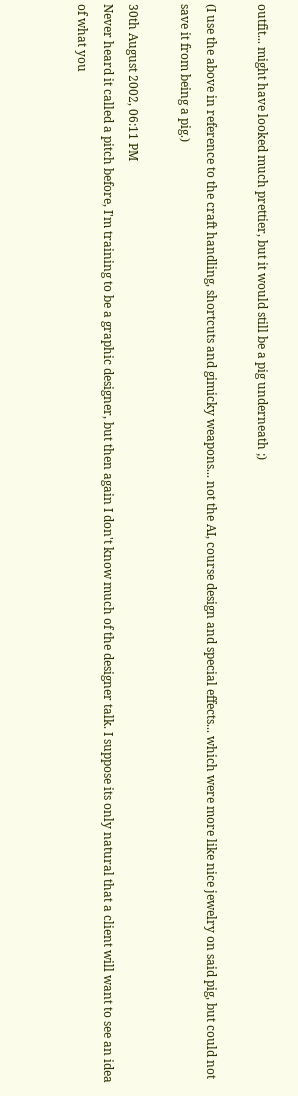outfit... might have looked much prettier, but it would still be a pig underneath ;)

(I use the above in reference to the craft handling, shortcuts and gimicky weapons... not the AI, course design and special effects... which were more like nice jewelry on said pig, but could not save it from being a pig.)

30th August 2002, 06:11 PM
Never heard it called a pitch before, I'm training to be a graphic designer, but then again I don't know much of the designer talk. I suppose its only natural that a client will want to see an idea of what you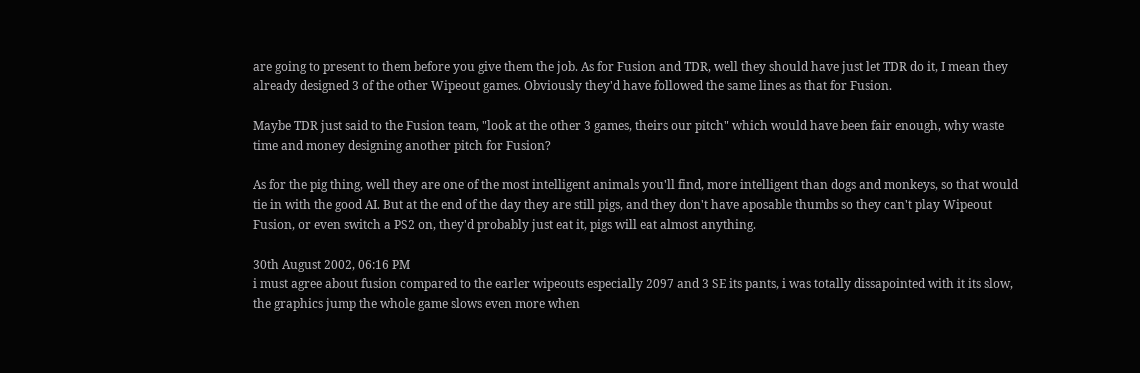are going to present to them before you give them the job. As for Fusion and TDR, well they should have just let TDR do it, I mean they already designed 3 of the other Wipeout games. Obviously they'd have followed the same lines as that for Fusion.

Maybe TDR just said to the Fusion team, "look at the other 3 games, theirs our pitch" which would have been fair enough, why waste time and money designing another pitch for Fusion?

As for the pig thing, well they are one of the most intelligent animals you'll find, more intelligent than dogs and monkeys, so that would tie in with the good AI. But at the end of the day they are still pigs, and they don't have aposable thumbs so they can't play Wipeout Fusion, or even switch a PS2 on, they'd probably just eat it, pigs will eat almost anything.

30th August 2002, 06:16 PM
i must agree about fusion compared to the earler wipeouts especially 2097 and 3 SE its pants, i was totally dissapointed with it its slow, the graphics jump the whole game slows even more when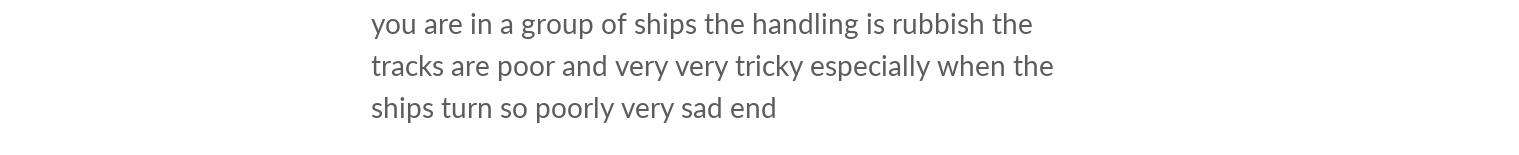you are in a group of ships the handling is rubbish the tracks are poor and very very tricky especially when the ships turn so poorly very sad end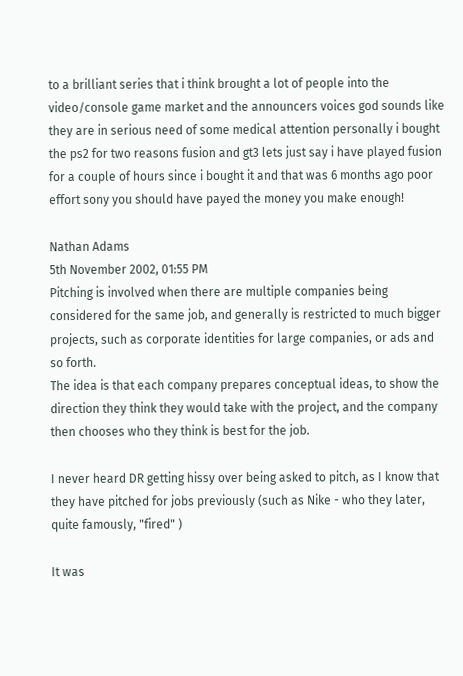to a brilliant series that i think brought a lot of people into the video/console game market and the announcers voices god sounds like they are in serious need of some medical attention personally i bought the ps2 for two reasons fusion and gt3 lets just say i have played fusion for a couple of hours since i bought it and that was 6 months ago poor effort sony you should have payed the money you make enough!

Nathan Adams
5th November 2002, 01:55 PM
Pitching is involved when there are multiple companies being considered for the same job, and generally is restricted to much bigger projects, such as corporate identities for large companies, or ads and so forth.
The idea is that each company prepares conceptual ideas, to show the direction they think they would take with the project, and the company then chooses who they think is best for the job.

I never heard DR getting hissy over being asked to pitch, as I know that they have pitched for jobs previously (such as Nike - who they later, quite famously, "fired" )

It was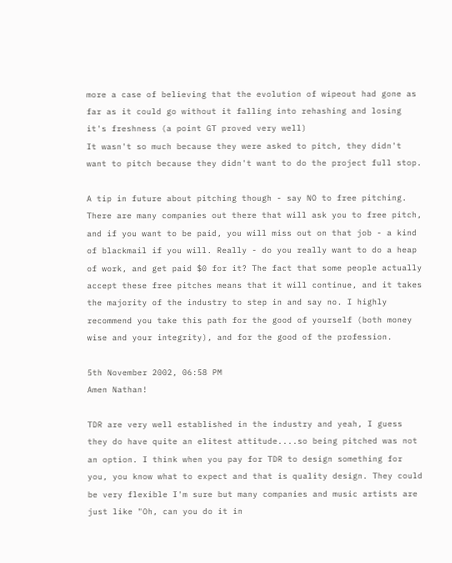more a case of believing that the evolution of wipeout had gone as far as it could go without it falling into rehashing and losing it's freshness (a point GT proved very well)
It wasn't so much because they were asked to pitch, they didn't want to pitch because they didn't want to do the project full stop.

A tip in future about pitching though - say NO to free pitching. There are many companies out there that will ask you to free pitch, and if you want to be paid, you will miss out on that job - a kind of blackmail if you will. Really - do you really want to do a heap of work, and get paid $0 for it? The fact that some people actually accept these free pitches means that it will continue, and it takes the majority of the industry to step in and say no. I highly recommend you take this path for the good of yourself (both money wise and your integrity), and for the good of the profession.

5th November 2002, 06:58 PM
Amen Nathan!

TDR are very well established in the industry and yeah, I guess they do have quite an elitest attitude....so being pitched was not an option. I think when you pay for TDR to design something for you, you know what to expect and that is quality design. They could be very flexible I'm sure but many companies and music artists are just like "Oh, can you do it in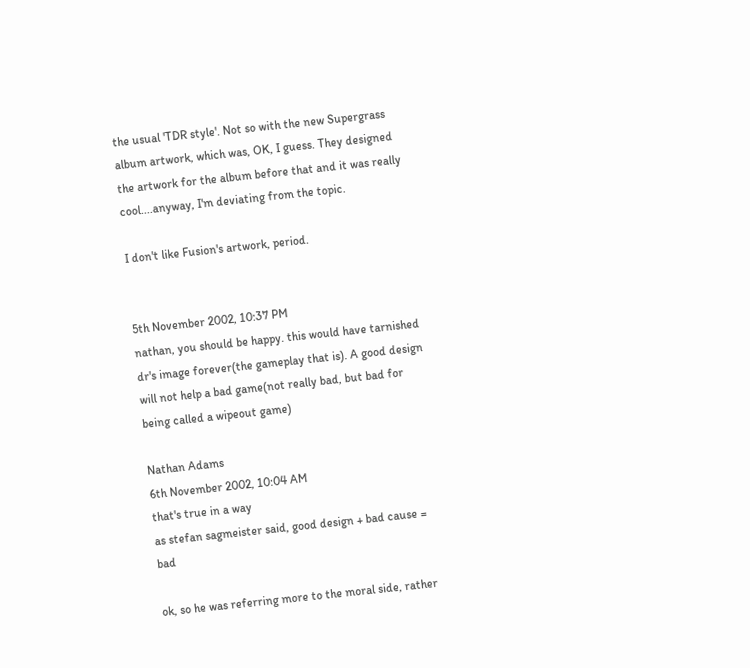the usual 'TDR style'. Not so with the new Supergrass album artwork, which was, OK, I guess. They designed the artwork for the album before that and it was really cool....anyway, I'm deviating from the topic.

I don't like Fusion's artwork, period.


5th November 2002, 10:37 PM
nathan, you should be happy. this would have tarnished dr's image forever(the gameplay that is). A good design will not help a bad game(not really bad, but bad for being called a wipeout game)

Nathan Adams
6th November 2002, 10:04 AM
that's true in a way
as stefan sagmeister said, good design + bad cause = bad

ok, so he was referring more to the moral side, rather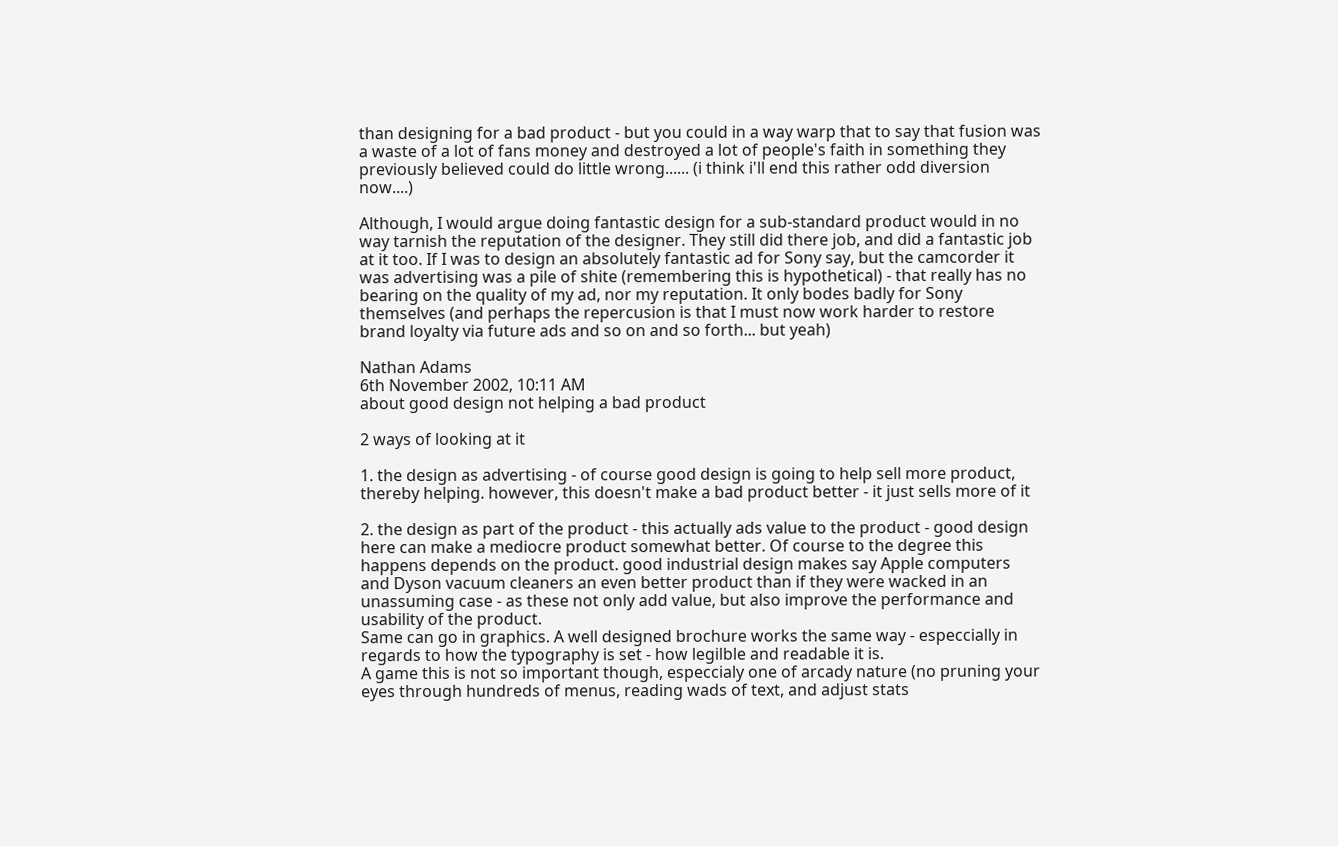than designing for a bad product - but you could in a way warp that to say that fusion was a waste of a lot of fans money and destroyed a lot of people's faith in something they previously believed could do little wrong...... (i think i'll end this rather odd diversion now....)

Although, I would argue doing fantastic design for a sub-standard product would in no way tarnish the reputation of the designer. They still did there job, and did a fantastic job at it too. If I was to design an absolutely fantastic ad for Sony say, but the camcorder it was advertising was a pile of shite (remembering this is hypothetical) - that really has no bearing on the quality of my ad, nor my reputation. It only bodes badly for Sony themselves (and perhaps the repercusion is that I must now work harder to restore brand loyalty via future ads and so on and so forth... but yeah)

Nathan Adams
6th November 2002, 10:11 AM
about good design not helping a bad product

2 ways of looking at it

1. the design as advertising - of course good design is going to help sell more product, thereby helping. however, this doesn't make a bad product better - it just sells more of it

2. the design as part of the product - this actually ads value to the product - good design here can make a mediocre product somewhat better. Of course to the degree this happens depends on the product. good industrial design makes say Apple computers and Dyson vacuum cleaners an even better product than if they were wacked in an unassuming case - as these not only add value, but also improve the performance and usability of the product.
Same can go in graphics. A well designed brochure works the same way - especcially in regards to how the typography is set - how legilble and readable it is.
A game this is not so important though, especcialy one of arcady nature (no pruning your eyes through hundreds of menus, reading wads of text, and adjust stats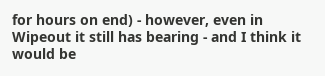for hours on end) - however, even in Wipeout it still has bearing - and I think it would be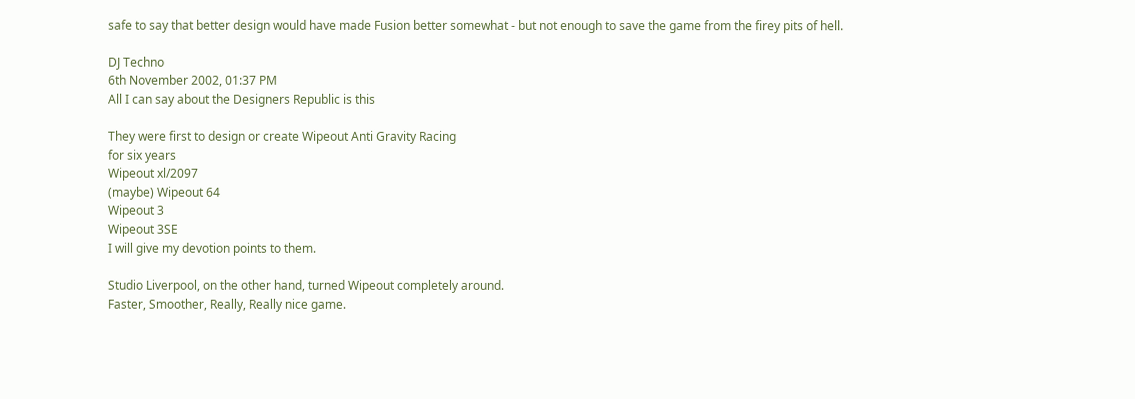safe to say that better design would have made Fusion better somewhat - but not enough to save the game from the firey pits of hell.

DJ Techno
6th November 2002, 01:37 PM
All I can say about the Designers Republic is this

They were first to design or create Wipeout Anti Gravity Racing
for six years
Wipeout xl/2097
(maybe) Wipeout 64
Wipeout 3
Wipeout 3SE
I will give my devotion points to them.

Studio Liverpool, on the other hand, turned Wipeout completely around.
Faster, Smoother, Really, Really nice game.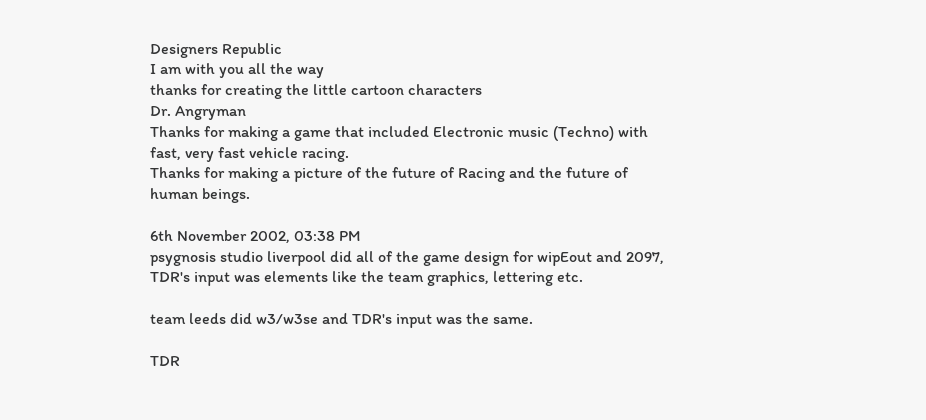Designers Republic
I am with you all the way
thanks for creating the little cartoon characters
Dr. Angryman
Thanks for making a game that included Electronic music (Techno) with fast, very fast vehicle racing.
Thanks for making a picture of the future of Racing and the future of human beings.

6th November 2002, 03:38 PM
psygnosis studio liverpool did all of the game design for wipEout and 2097, TDR's input was elements like the team graphics, lettering etc.

team leeds did w3/w3se and TDR's input was the same.

TDR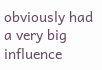obviously had a very big influence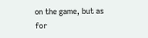on the game, but as for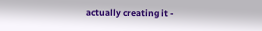actually creating it -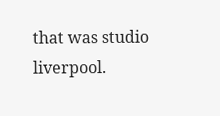that was studio liverpool.